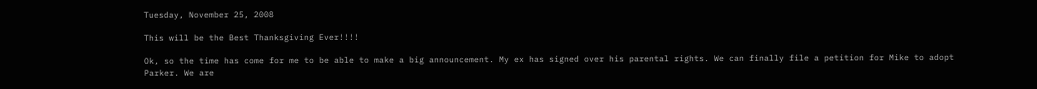Tuesday, November 25, 2008

This will be the Best Thanksgiving Ever!!!!

Ok, so the time has come for me to be able to make a big announcement. My ex has signed over his parental rights. We can finally file a petition for Mike to adopt Parker. We are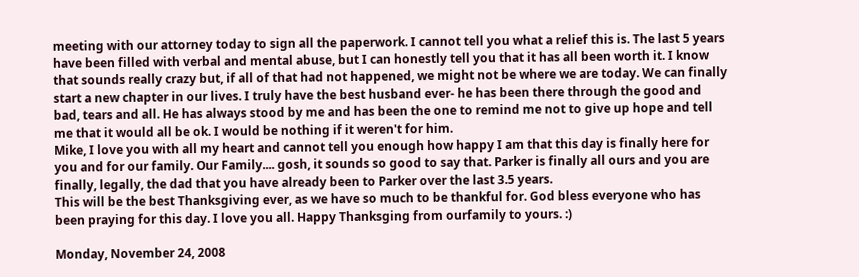meeting with our attorney today to sign all the paperwork. I cannot tell you what a relief this is. The last 5 years have been filled with verbal and mental abuse, but I can honestly tell you that it has all been worth it. I know that sounds really crazy but, if all of that had not happened, we might not be where we are today. We can finally start a new chapter in our lives. I truly have the best husband ever- he has been there through the good and bad, tears and all. He has always stood by me and has been the one to remind me not to give up hope and tell me that it would all be ok. I would be nothing if it weren't for him.
Mike, I love you with all my heart and cannot tell you enough how happy I am that this day is finally here for you and for our family. Our Family.... gosh, it sounds so good to say that. Parker is finally all ours and you are finally, legally, the dad that you have already been to Parker over the last 3.5 years.
This will be the best Thanksgiving ever, as we have so much to be thankful for. God bless everyone who has been praying for this day. I love you all. Happy Thanksging from ourfamily to yours. :)

Monday, November 24, 2008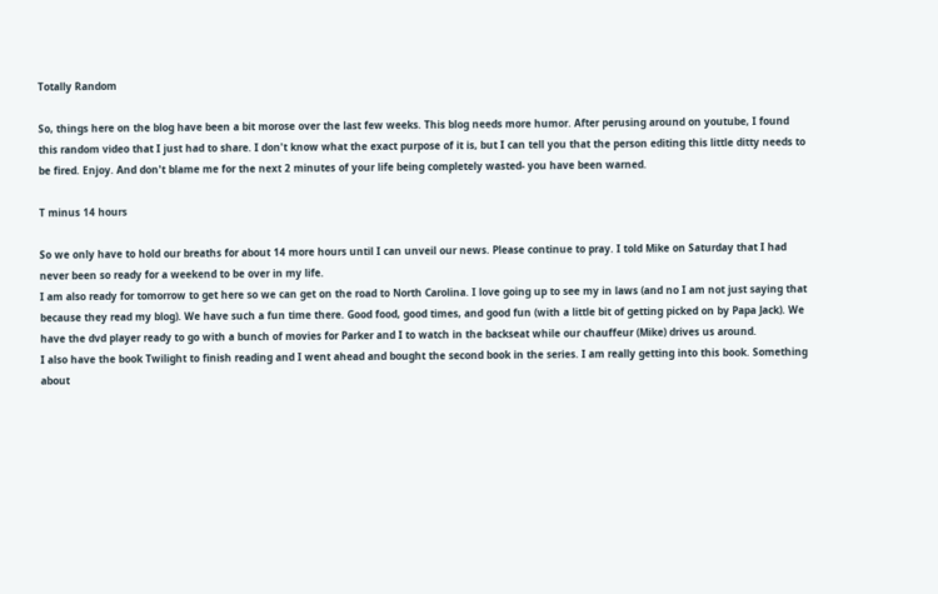Totally Random

So, things here on the blog have been a bit morose over the last few weeks. This blog needs more humor. After perusing around on youtube, I found this random video that I just had to share. I don't know what the exact purpose of it is, but I can tell you that the person editing this little ditty needs to be fired. Enjoy. And don't blame me for the next 2 minutes of your life being completely wasted- you have been warned.

T minus 14 hours

So we only have to hold our breaths for about 14 more hours until I can unveil our news. Please continue to pray. I told Mike on Saturday that I had never been so ready for a weekend to be over in my life.
I am also ready for tomorrow to get here so we can get on the road to North Carolina. I love going up to see my in laws (and no I am not just saying that because they read my blog). We have such a fun time there. Good food, good times, and good fun (with a little bit of getting picked on by Papa Jack). We have the dvd player ready to go with a bunch of movies for Parker and I to watch in the backseat while our chauffeur (Mike) drives us around.
I also have the book Twilight to finish reading and I went ahead and bought the second book in the series. I am really getting into this book. Something about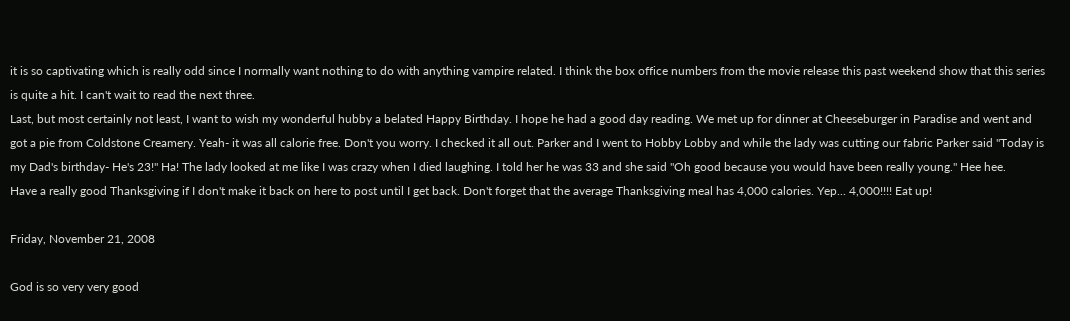it is so captivating which is really odd since I normally want nothing to do with anything vampire related. I think the box office numbers from the movie release this past weekend show that this series is quite a hit. I can't wait to read the next three.
Last, but most certainly not least, I want to wish my wonderful hubby a belated Happy Birthday. I hope he had a good day reading. We met up for dinner at Cheeseburger in Paradise and went and got a pie from Coldstone Creamery. Yeah- it was all calorie free. Don't you worry. I checked it all out. Parker and I went to Hobby Lobby and while the lady was cutting our fabric Parker said "Today is my Dad's birthday- He's 23!" Ha! The lady looked at me like I was crazy when I died laughing. I told her he was 33 and she said "Oh good because you would have been really young." Hee hee.
Have a really good Thanksgiving if I don't make it back on here to post until I get back. Don't forget that the average Thanksgiving meal has 4,000 calories. Yep... 4,000!!!! Eat up!

Friday, November 21, 2008

God is so very very good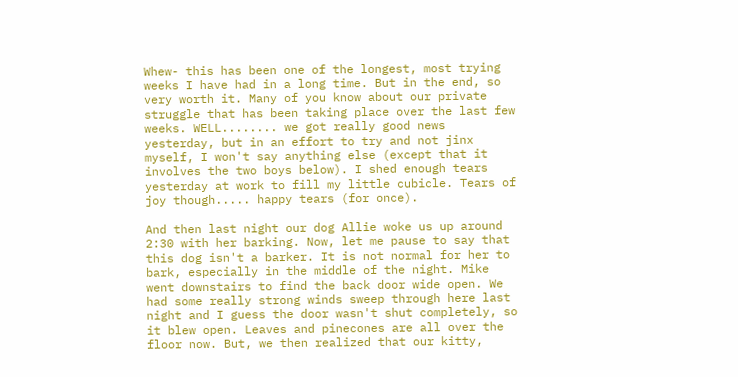Whew- this has been one of the longest, most trying weeks I have had in a long time. But in the end, so very worth it. Many of you know about our private struggle that has been taking place over the last few weeks. WELL........ we got really good news yesterday, but in an effort to try and not jinx myself, I won't say anything else (except that it involves the two boys below). I shed enough tears yesterday at work to fill my little cubicle. Tears of joy though..... happy tears (for once).

And then last night our dog Allie woke us up around 2:30 with her barking. Now, let me pause to say that this dog isn't a barker. It is not normal for her to bark, especially in the middle of the night. Mike went downstairs to find the back door wide open. We had some really strong winds sweep through here last night and I guess the door wasn't shut completely, so it blew open. Leaves and pinecones are all over the floor now. But, we then realized that our kitty,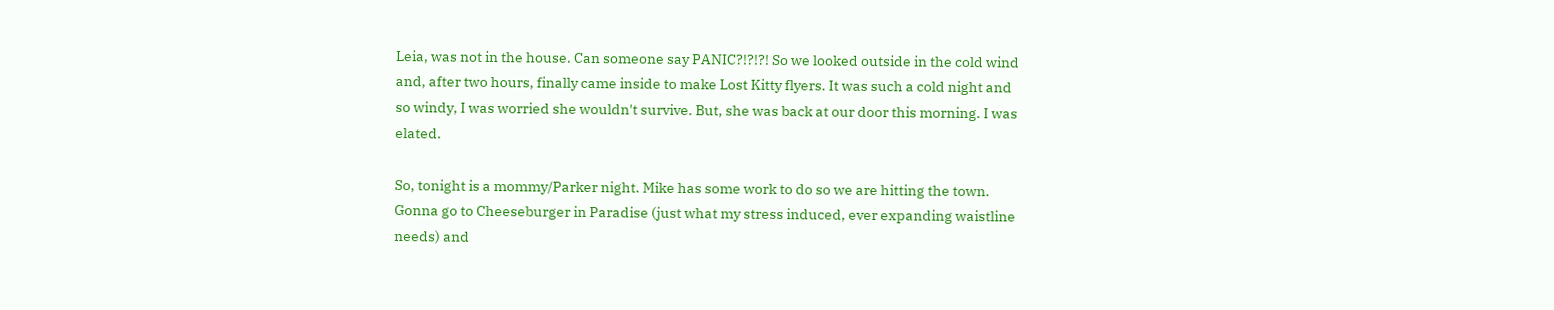Leia, was not in the house. Can someone say PANIC?!?!?! So we looked outside in the cold wind and, after two hours, finally came inside to make Lost Kitty flyers. It was such a cold night and so windy, I was worried she wouldn't survive. But, she was back at our door this morning. I was elated.

So, tonight is a mommy/Parker night. Mike has some work to do so we are hitting the town. Gonna go to Cheeseburger in Paradise (just what my stress induced, ever expanding waistline needs) and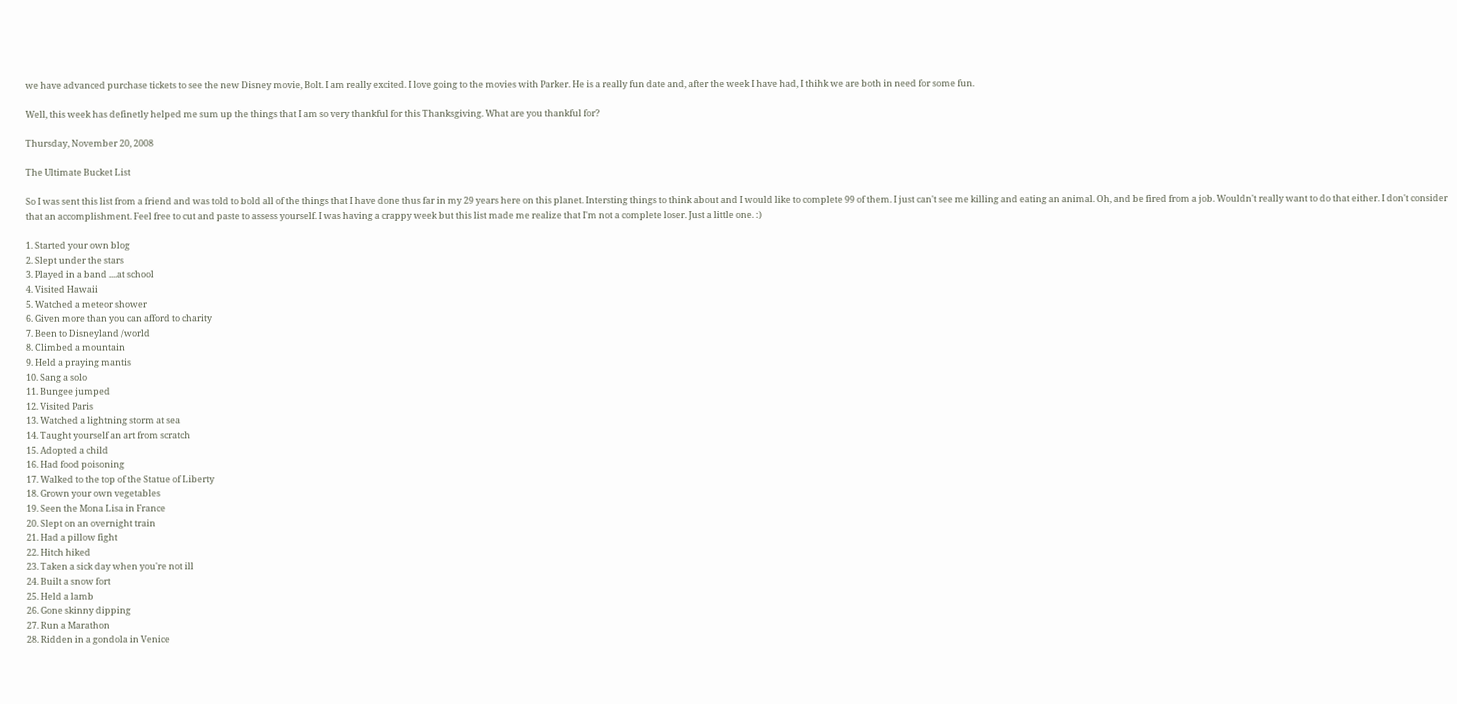we have advanced purchase tickets to see the new Disney movie, Bolt. I am really excited. I love going to the movies with Parker. He is a really fun date and, after the week I have had, I thihk we are both in need for some fun.

Well, this week has definetly helped me sum up the things that I am so very thankful for this Thanksgiving. What are you thankful for?

Thursday, November 20, 2008

The Ultimate Bucket List

So I was sent this list from a friend and was told to bold all of the things that I have done thus far in my 29 years here on this planet. Intersting things to think about and I would like to complete 99 of them. I just can't see me killing and eating an animal. Oh, and be fired from a job. Wouldn't really want to do that either. I don't consider that an accomplishment. Feel free to cut and paste to assess yourself. I was having a crappy week but this list made me realize that I'm not a complete loser. Just a little one. :)

1. Started your own blog
2. Slept under the stars
3. Played in a band ....at school
4. Visited Hawaii
5. Watched a meteor shower
6. Given more than you can afford to charity
7. Been to Disneyland /world
8. Climbed a mountain
9. Held a praying mantis
10. Sang a solo
11. Bungee jumped
12. Visited Paris
13. Watched a lightning storm at sea
14. Taught yourself an art from scratch
15. Adopted a child
16. Had food poisoning
17. Walked to the top of the Statue of Liberty
18. Grown your own vegetables
19. Seen the Mona Lisa in France
20. Slept on an overnight train
21. Had a pillow fight
22. Hitch hiked
23. Taken a sick day when you're not ill
24. Built a snow fort
25. Held a lamb
26. Gone skinny dipping
27. Run a Marathon
28. Ridden in a gondola in Venice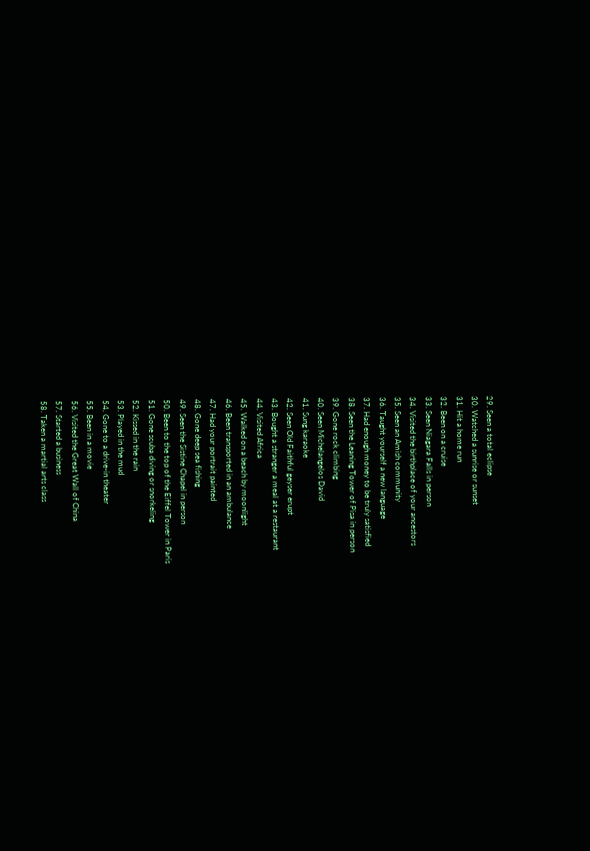29. Seen a total eclipse
30. Watched a sunrise or sunset
31. Hit a home run
32. Been on a cruise
33. Seen Niagara Falls in person
34. Visited the birthplace of your ancestors
35. Seen an Amish community
36. Taught yourself a new language
37. Had enough money to be truly satisfied
38. Seen the Leaning Tower of Pisa in person
39. Gone rock climbing
40. Seen Michelangelos David
41. Sung karaoke
42. Seen Old Faithful geyser erupt
43. Bought a stranger a meal at a restaurant
44. Visited Africa
45. Walked on a beach by moonlight
46. Been transported in an ambulance
47. Had your portrait painted
48. Gone deep sea fishing
49. Seen the Sistine Chapel in person
50. Been to the top of the Eiffel Tower in Paris
51. Gone scuba diving or snorkeling
52. Kissed in the rain
53. Played in the mud
54. Gone to a drive-in theater
55. Been in a movie
56. Visited the Great Wall of China
57. Started a business
58. Taken a martial arts class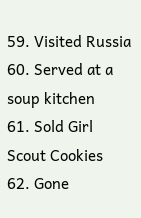59. Visited Russia
60. Served at a soup kitchen
61. Sold Girl Scout Cookies
62. Gone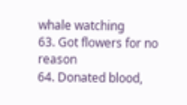whale watching
63. Got flowers for no reason
64. Donated blood,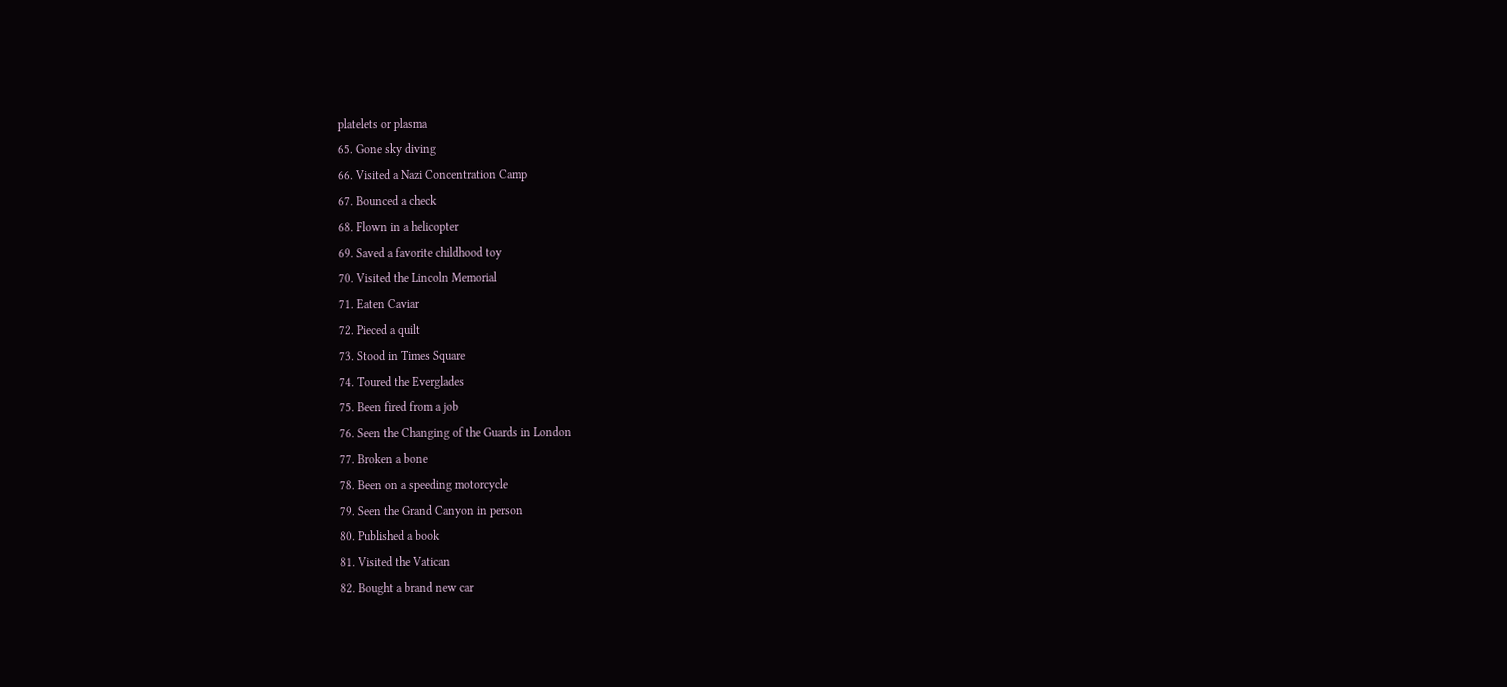platelets or plasma
65. Gone sky diving
66. Visited a Nazi Concentration Camp
67. Bounced a check
68. Flown in a helicopter
69. Saved a favorite childhood toy
70. Visited the Lincoln Memorial
71. Eaten Caviar
72. Pieced a quilt
73. Stood in Times Square
74. Toured the Everglades
75. Been fired from a job
76. Seen the Changing of the Guards in London
77. Broken a bone
78. Been on a speeding motorcycle
79. Seen the Grand Canyon in person
80. Published a book
81. Visited the Vatican
82. Bought a brand new car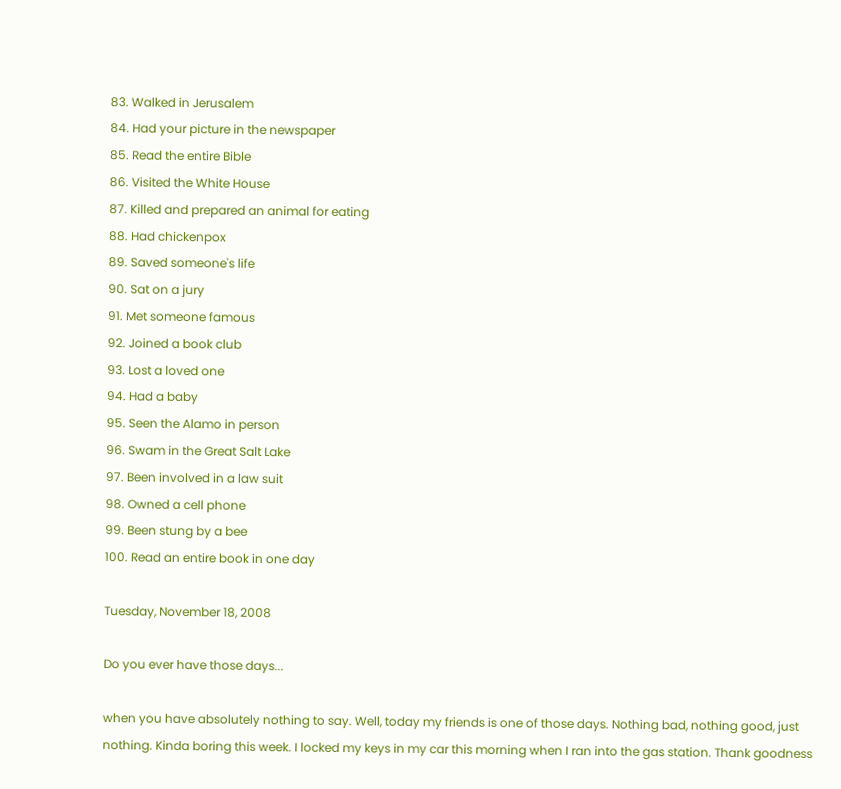83. Walked in Jerusalem
84. Had your picture in the newspaper
85. Read the entire Bible
86. Visited the White House
87. Killed and prepared an animal for eating
88. Had chickenpox
89. Saved someone's life
90. Sat on a jury
91. Met someone famous
92. Joined a book club
93. Lost a loved one
94. Had a baby
95. Seen the Alamo in person
96. Swam in the Great Salt Lake
97. Been involved in a law suit
98. Owned a cell phone
99. Been stung by a bee
100. Read an entire book in one day

Tuesday, November 18, 2008

Do you ever have those days...

when you have absolutely nothing to say. Well, today my friends is one of those days. Nothing bad, nothing good, just nothing. Kinda boring this week. I locked my keys in my car this morning when I ran into the gas station. Thank goodness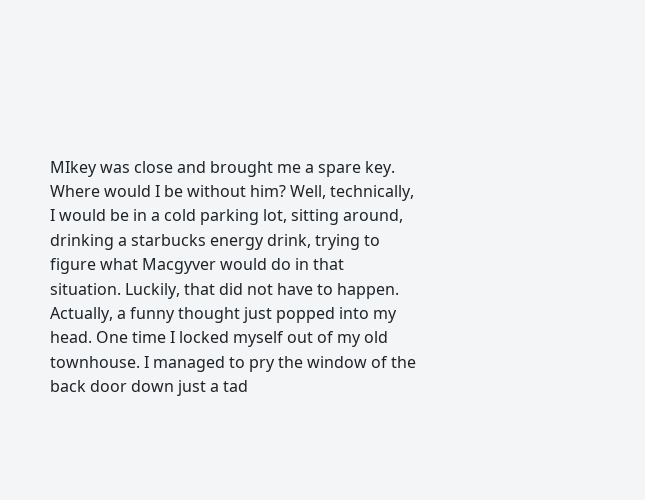MIkey was close and brought me a spare key. Where would I be without him? Well, technically, I would be in a cold parking lot, sitting around, drinking a starbucks energy drink, trying to figure what Macgyver would do in that situation. Luckily, that did not have to happen. Actually, a funny thought just popped into my head. One time I locked myself out of my old townhouse. I managed to pry the window of the back door down just a tad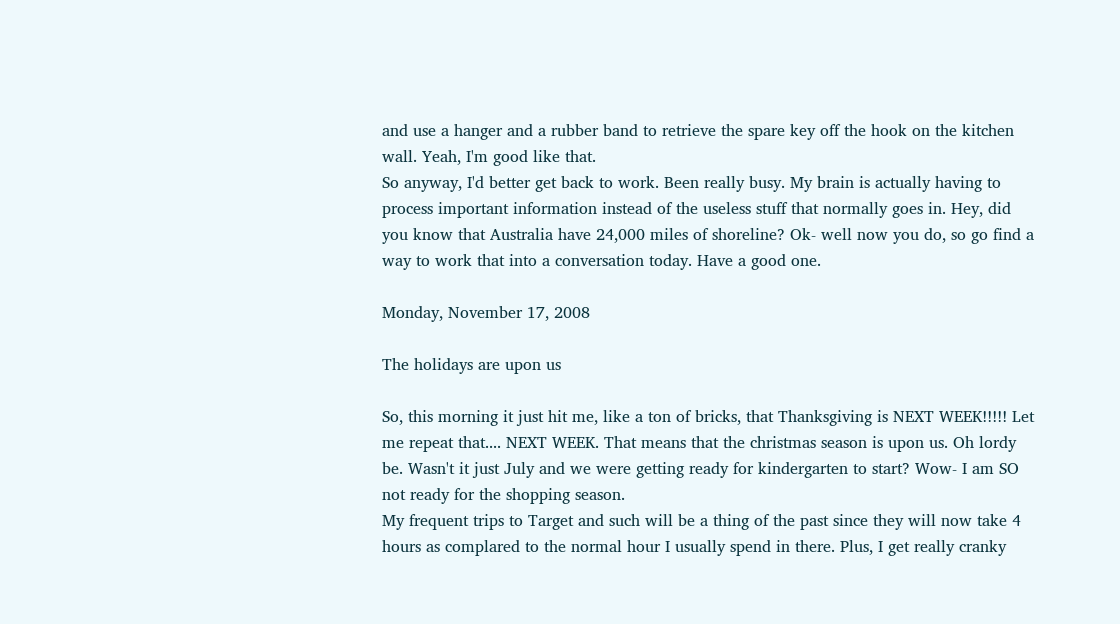and use a hanger and a rubber band to retrieve the spare key off the hook on the kitchen wall. Yeah, I'm good like that.
So anyway, I'd better get back to work. Been really busy. My brain is actually having to process important information instead of the useless stuff that normally goes in. Hey, did you know that Australia have 24,000 miles of shoreline? Ok- well now you do, so go find a way to work that into a conversation today. Have a good one.

Monday, November 17, 2008

The holidays are upon us

So, this morning it just hit me, like a ton of bricks, that Thanksgiving is NEXT WEEK!!!!! Let me repeat that.... NEXT WEEK. That means that the christmas season is upon us. Oh lordy be. Wasn't it just July and we were getting ready for kindergarten to start? Wow- I am SO not ready for the shopping season.
My frequent trips to Target and such will be a thing of the past since they will now take 4 hours as complared to the normal hour I usually spend in there. Plus, I get really cranky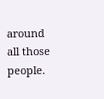around all those people.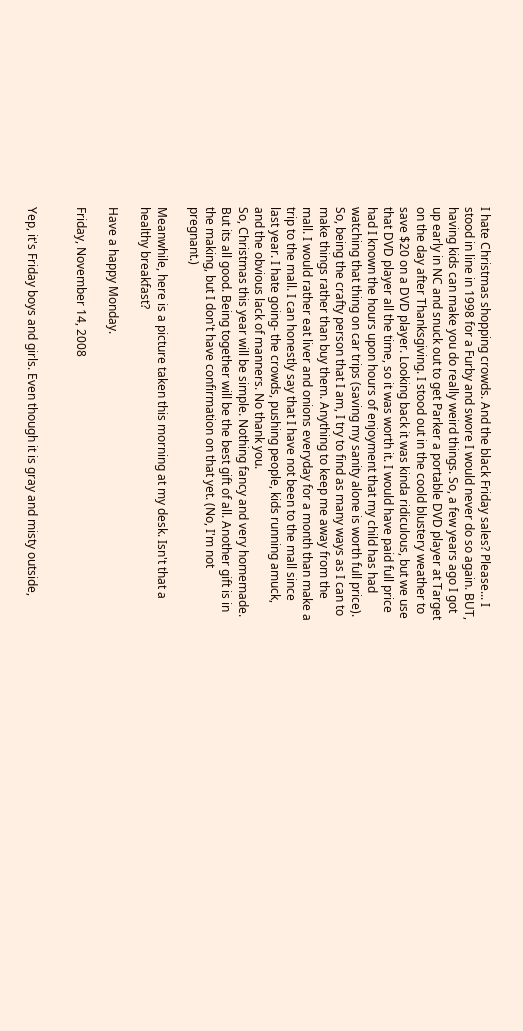I hate Christmas shopping crowds. And the black Friday sales? Please... I stood in line in 1998 for a Furby and swore I would never do so again. BUT, having kids can make you do really weird things. So, a few years ago I got up early in NC and snuck out to get Parker a portable DVD player at Target on the day after Thanksgiving. I stood out in the coold blustery weather to save $20 on a DVD player. Looking back it was kinda ridiculous, but we use that DVD player all the time, so it was worth it. I would have paid full price had I known the hours upon hours of enjoyment that my child has had watching that thing on car trips (saving my sanity alone is worth full price).
So, being the crafty person that I am, I try to find as many ways as I can to make things rather than buy them. Anything to keep me away from the mall. I would rather eat liver and onions everyday for a month than make a trip to the mall. I can honestly say that I have not been to the mall since last year. I hate going- the crowds, pushing people, kids running amuck, and the obvious lack of manners. No thank you.
So, Christmas this year will be simple. Nothing fancy and very homemade. But its all good. Being together will be the best gift of all. Another gift is in the making, but I don't have confirmation on that yet. (No, I'm not pregnant.)

Meanwhile, here is a picture taken this morning at my desk. Isn't that a healthy breakfast?

Have a happy Monday.

Friday, November 14, 2008


Yep, it's Friday boys and girls. Even though it is gray and misty outside,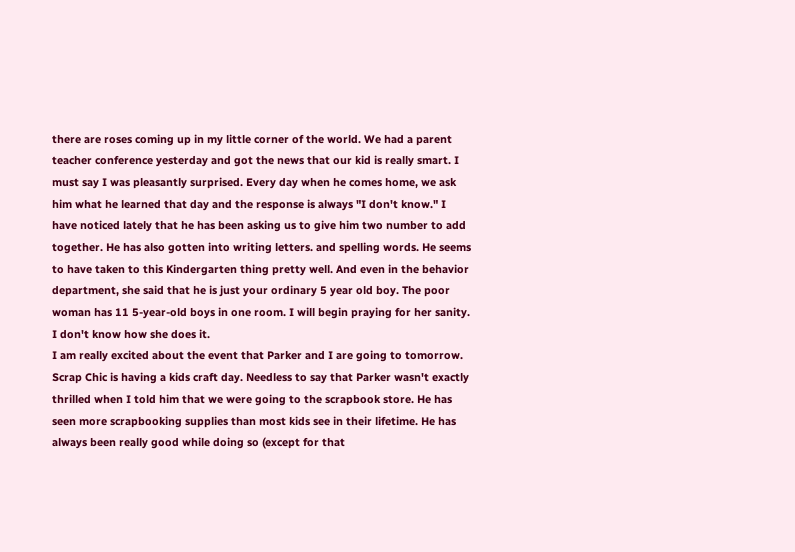there are roses coming up in my little corner of the world. We had a parent teacher conference yesterday and got the news that our kid is really smart. I must say I was pleasantly surprised. Every day when he comes home, we ask him what he learned that day and the response is always "I don't know." I have noticed lately that he has been asking us to give him two number to add together. He has also gotten into writing letters. and spelling words. He seems to have taken to this Kindergarten thing pretty well. And even in the behavior department, she said that he is just your ordinary 5 year old boy. The poor woman has 11 5-year-old boys in one room. I will begin praying for her sanity. I don't know how she does it.
I am really excited about the event that Parker and I are going to tomorrow. Scrap Chic is having a kids craft day. Needless to say that Parker wasn't exactly thrilled when I told him that we were going to the scrapbook store. He has seen more scrapbooking supplies than most kids see in their lifetime. He has always been really good while doing so (except for that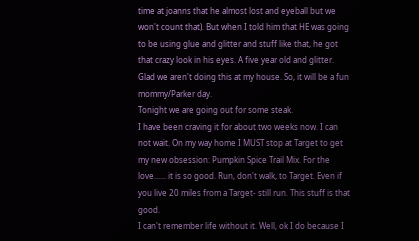time at joanns that he almost lost and eyeball but we won't count that). But when I told him that HE was going to be using glue and glitter and stuff like that, he got that crazy look in his eyes. A five year old and glitter. Glad we aren't doing this at my house. So, it will be a fun mommy/Parker day.
Tonight we are going out for some steak.
I have been craving it for about two weeks now. I can not wait. On my way home I MUST stop at Target to get my new obsession: Pumpkin Spice Trail Mix. For the love...... it is so good. Run, don't walk, to Target. Even if you live 20 miles from a Target- still run. This stuff is that good.
I can't remember life without it. Well, ok I do because I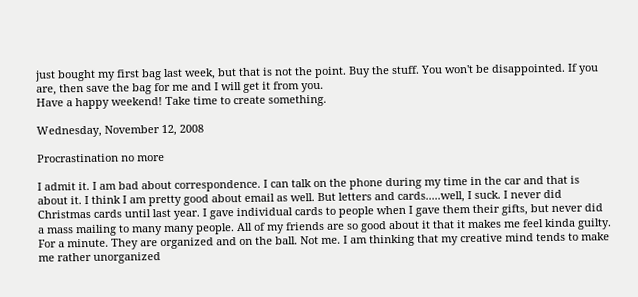just bought my first bag last week, but that is not the point. Buy the stuff. You won't be disappointed. If you are, then save the bag for me and I will get it from you.
Have a happy weekend! Take time to create something.

Wednesday, November 12, 2008

Procrastination no more

I admit it. I am bad about correspondence. I can talk on the phone during my time in the car and that is about it. I think I am pretty good about email as well. But letters and cards.....well, I suck. I never did Christmas cards until last year. I gave individual cards to people when I gave them their gifts, but never did a mass mailing to many many people. All of my friends are so good about it that it makes me feel kinda guilty. For a minute. They are organized and on the ball. Not me. I am thinking that my creative mind tends to make me rather unorganized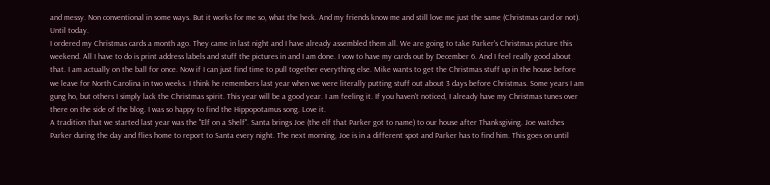and messy. Non conventional in some ways. But it works for me so, what the heck. And my friends know me and still love me just the same (Christmas card or not).
Until today.
I ordered my Christmas cards a month ago. They came in last night and I have already assembled them all. We are going to take Parker's Christmas picture this weekend. All I have to do is print address labels and stuff the pictures in and I am done. I vow to have my cards out by December 6. And I feel really good about that. I am actually on the ball for once. Now if I can just find time to pull together everything else. Mike wants to get the Christmas stuff up in the house before we leave for North Carolina in two weeks. I think he remembers last year when we were literally putting stuff out about 3 days before Christmas. Some years I am gung ho, but others I simply lack the Christmas spirit. This year will be a good year. I am feeling it. If you haven't noticed, I already have my Christmas tunes over there on the side of the blog. I was so happy to find the Hippopotamus song. Love it.
A tradition that we started last year was the "Elf on a Shelf". Santa brings Joe (the elf that Parker got to name) to our house after Thanksgiving. Joe watches Parker during the day and flies home to report to Santa every night. The next morning, Joe is in a different spot and Parker has to find him. This goes on until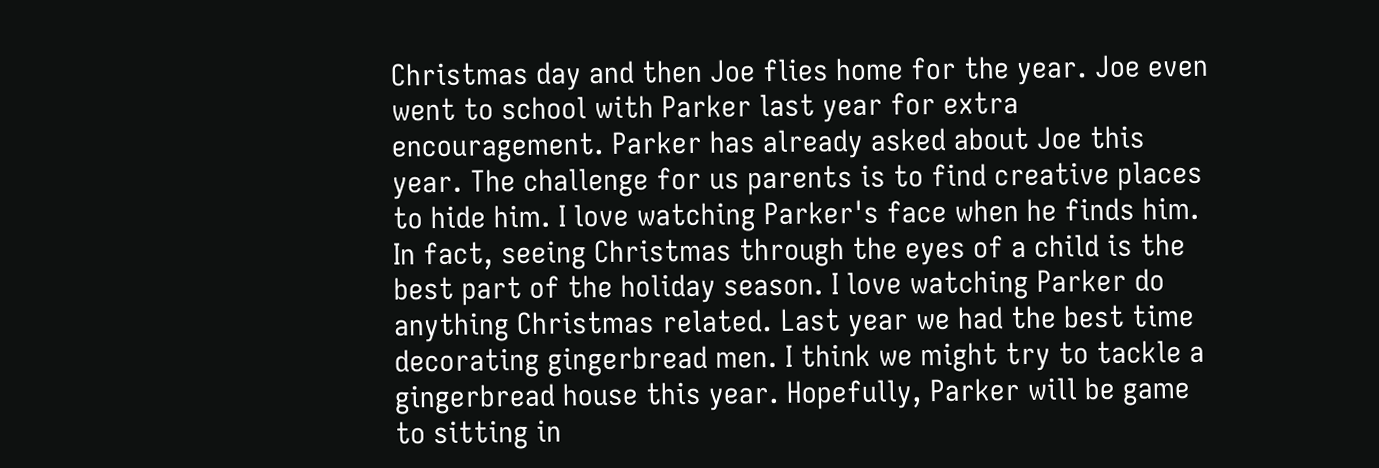Christmas day and then Joe flies home for the year. Joe even went to school with Parker last year for extra encouragement. Parker has already asked about Joe this year. The challenge for us parents is to find creative places to hide him. I love watching Parker's face when he finds him. In fact, seeing Christmas through the eyes of a child is the best part of the holiday season. I love watching Parker do anything Christmas related. Last year we had the best time decorating gingerbread men. I think we might try to tackle a gingerbread house this year. Hopefully, Parker will be game to sitting in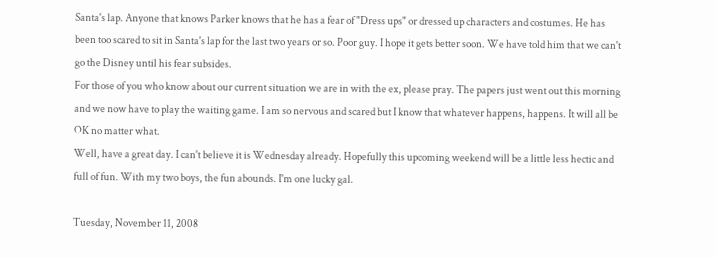Santa's lap. Anyone that knows Parker knows that he has a fear of "Dress ups" or dressed up characters and costumes. He has been too scared to sit in Santa's lap for the last two years or so. Poor guy. I hope it gets better soon. We have told him that we can't go the Disney until his fear subsides.
For those of you who know about our current situation we are in with the ex, please pray. The papers just went out this morning and we now have to play the waiting game. I am so nervous and scared but I know that whatever happens, happens. It will all be OK no matter what.
Well, have a great day. I can't believe it is Wednesday already. Hopefully this upcoming weekend will be a little less hectic and full of fun. With my two boys, the fun abounds. I'm one lucky gal.

Tuesday, November 11, 2008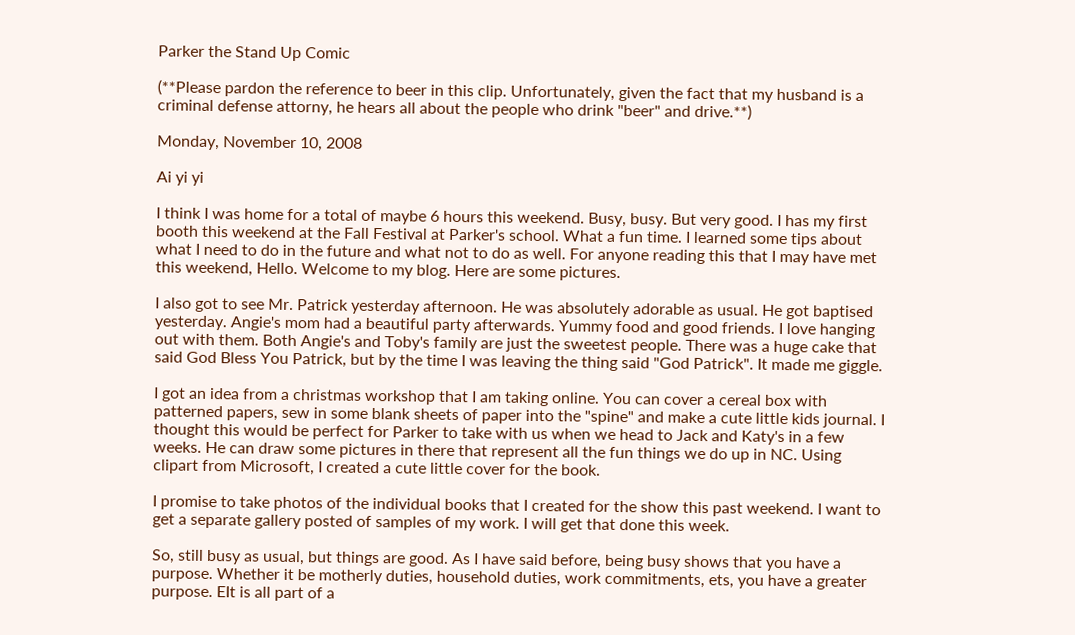Parker the Stand Up Comic

(**Please pardon the reference to beer in this clip. Unfortunately, given the fact that my husband is a criminal defense attorny, he hears all about the people who drink "beer" and drive.**)

Monday, November 10, 2008

Ai yi yi

I think I was home for a total of maybe 6 hours this weekend. Busy, busy. But very good. I has my first booth this weekend at the Fall Festival at Parker's school. What a fun time. I learned some tips about what I need to do in the future and what not to do as well. For anyone reading this that I may have met this weekend, Hello. Welcome to my blog. Here are some pictures.

I also got to see Mr. Patrick yesterday afternoon. He was absolutely adorable as usual. He got baptised yesterday. Angie's mom had a beautiful party afterwards. Yummy food and good friends. I love hanging out with them. Both Angie's and Toby's family are just the sweetest people. There was a huge cake that said God Bless You Patrick, but by the time I was leaving the thing said "God Patrick". It made me giggle.

I got an idea from a christmas workshop that I am taking online. You can cover a cereal box with patterned papers, sew in some blank sheets of paper into the "spine" and make a cute little kids journal. I thought this would be perfect for Parker to take with us when we head to Jack and Katy's in a few weeks. He can draw some pictures in there that represent all the fun things we do up in NC. Using clipart from Microsoft, I created a cute little cover for the book.

I promise to take photos of the individual books that I created for the show this past weekend. I want to get a separate gallery posted of samples of my work. I will get that done this week.

So, still busy as usual, but things are good. As I have said before, being busy shows that you have a purpose. Whether it be motherly duties, household duties, work commitments, ets, you have a greater purpose. EIt is all part of a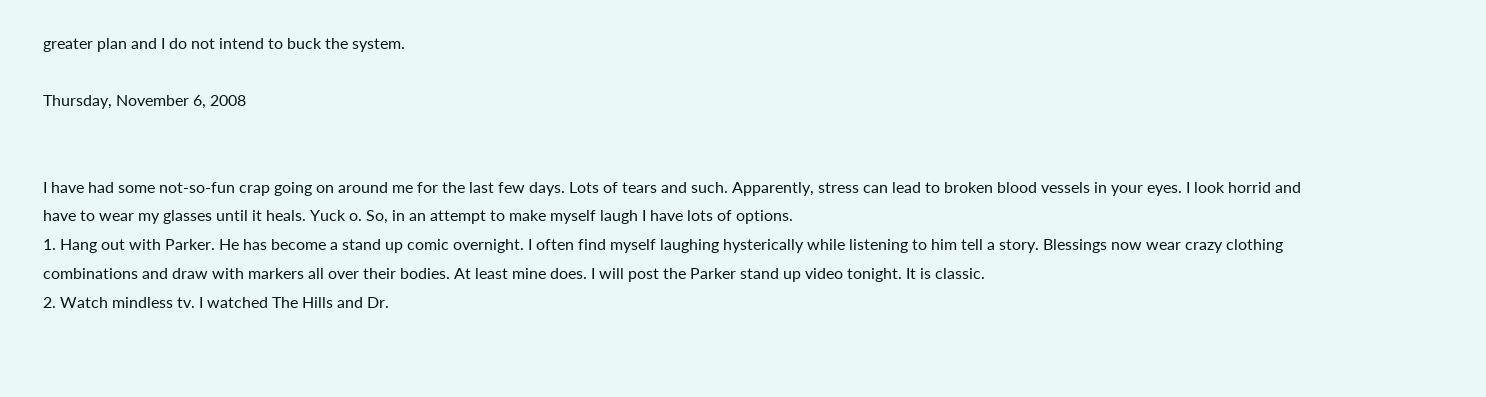greater plan and I do not intend to buck the system.

Thursday, November 6, 2008


I have had some not-so-fun crap going on around me for the last few days. Lots of tears and such. Apparently, stress can lead to broken blood vessels in your eyes. I look horrid and have to wear my glasses until it heals. Yuck o. So, in an attempt to make myself laugh I have lots of options.
1. Hang out with Parker. He has become a stand up comic overnight. I often find myself laughing hysterically while listening to him tell a story. Blessings now wear crazy clothing combinations and draw with markers all over their bodies. At least mine does. I will post the Parker stand up video tonight. It is classic.
2. Watch mindless tv. I watched The Hills and Dr.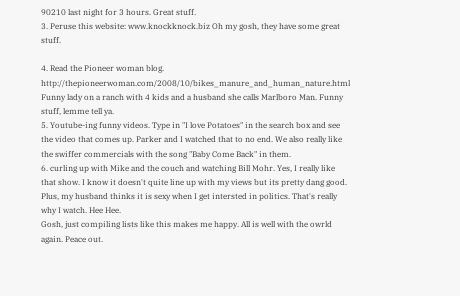90210 last night for 3 hours. Great stuff.
3. Peruse this website: www.knockknock.biz Oh my gosh, they have some great stuff.

4. Read the Pioneer woman blog. http://thepioneerwoman.com/2008/10/bikes_manure_and_human_nature.html Funny lady on a ranch with 4 kids and a husband she calls Marlboro Man. Funny stuff, lemme tell ya.
5. Youtube-ing funny videos. Type in "I love Potatoes" in the search box and see the video that comes up. Parker and I watched that to no end. We also really like the swiffer commercials with the song "Baby Come Back" in them.
6. curling up with Mike and the couch and watching Bill Mohr. Yes, I really like that show. I know it doesn't quite line up with my views but its pretty dang good. Plus, my husband thinks it is sexy when I get intersted in politics. That's really why I watch. Hee Hee.
Gosh, just compiling lists like this makes me happy. All is well with the owrld again. Peace out.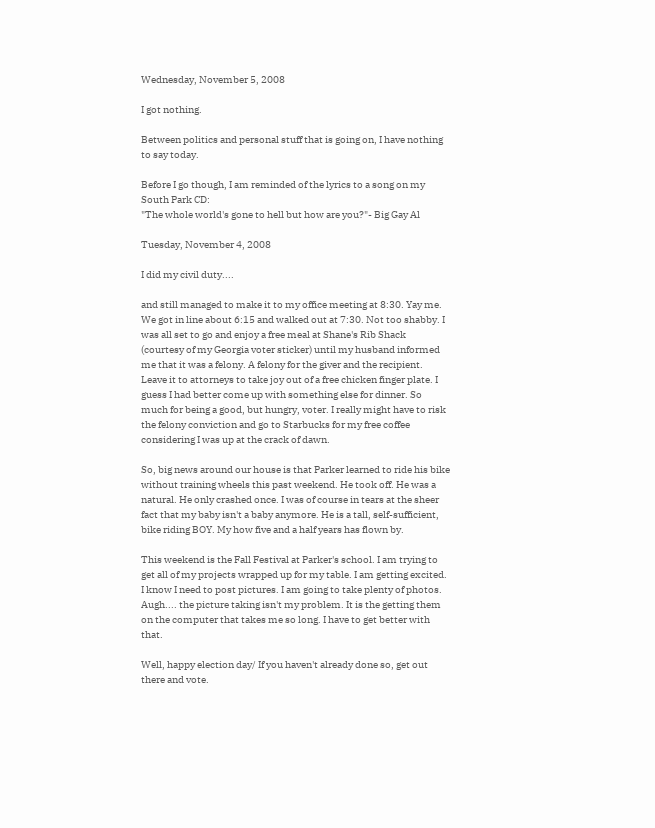Wednesday, November 5, 2008

I got nothing.

Between politics and personal stuff that is going on, I have nothing to say today.

Before I go though, I am reminded of the lyrics to a song on my South Park CD:
"The whole world's gone to hell but how are you?"- Big Gay Al

Tuesday, November 4, 2008

I did my civil duty....

and still managed to make it to my office meeting at 8:30. Yay me. We got in line about 6:15 and walked out at 7:30. Not too shabby. I was all set to go and enjoy a free meal at Shane's Rib Shack (courtesy of my Georgia voter sticker) until my husband informed me that it was a felony. A felony for the giver and the recipient. Leave it to attorneys to take joy out of a free chicken finger plate. I guess I had better come up with something else for dinner. So much for being a good, but hungry, voter. I really might have to risk the felony conviction and go to Starbucks for my free coffee considering I was up at the crack of dawn.

So, big news around our house is that Parker learned to ride his bike without training wheels this past weekend. He took off. He was a natural. He only crashed once. I was of course in tears at the sheer fact that my baby isn't a baby anymore. He is a tall, self-sufficient, bike riding BOY. My how five and a half years has flown by.

This weekend is the Fall Festival at Parker's school. I am trying to get all of my projects wrapped up for my table. I am getting excited. I know I need to post pictures. I am going to take plenty of photos. Augh.... the picture taking isn't my problem. It is the getting them on the computer that takes me so long. I have to get better with that.

Well, happy election day/ If you haven't already done so, get out there and vote.